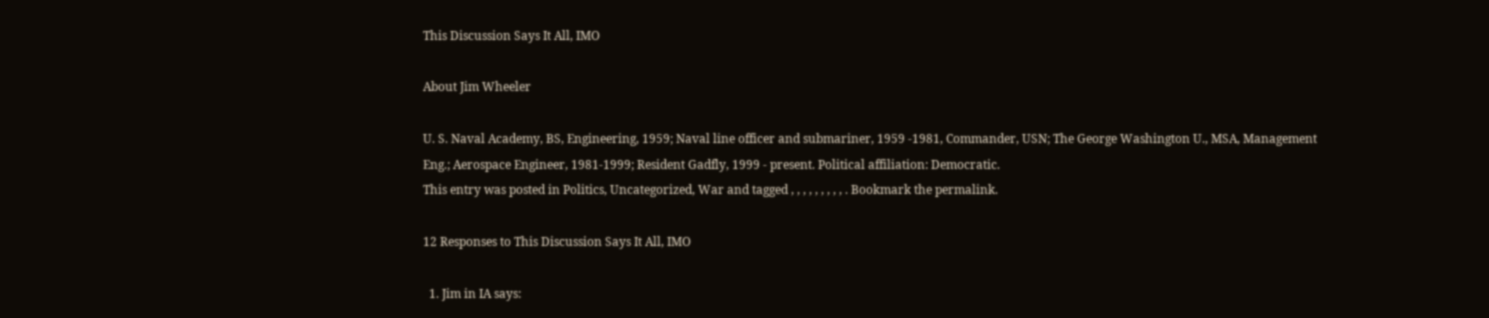This Discussion Says It All, IMO

About Jim Wheeler

U. S. Naval Academy, BS, Engineering, 1959; Naval line officer and submariner, 1959 -1981, Commander, USN; The George Washington U., MSA, Management Eng.; Aerospace Engineer, 1981-1999; Resident Gadfly, 1999 - present. Political affiliation: Democratic.
This entry was posted in Politics, Uncategorized, War and tagged , , , , , , , , , . Bookmark the permalink.

12 Responses to This Discussion Says It All, IMO

  1. Jim in IA says: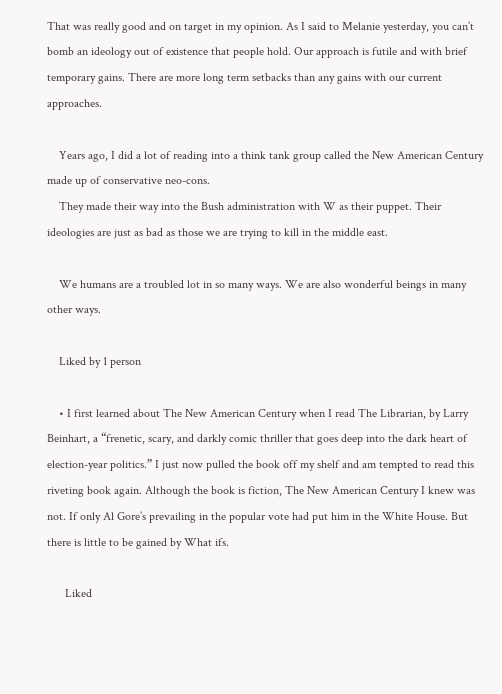That was really good and on target in my opinion. As I said to Melanie yesterday, you can’t bomb an ideology out of existence that people hold. Our approach is futile and with brief temporary gains. There are more long term setbacks than any gains with our current approaches.

    Years ago, I did a lot of reading into a think tank group called the New American Century made up of conservative neo-cons.
    They made their way into the Bush administration with W as their puppet. Their ideologies are just as bad as those we are trying to kill in the middle east.

    We humans are a troubled lot in so many ways. We are also wonderful beings in many other ways.

    Liked by 1 person

    • I first learned about The New American Century when I read The Librarian, by Larry Beinhart, a “frenetic, scary, and darkly comic thriller that goes deep into the dark heart of election-year politics.” I just now pulled the book off my shelf and am tempted to read this riveting book again. Although the book is fiction, The New American Century I knew was not. If only Al Gore’s prevailing in the popular vote had put him in the White House. But there is little to be gained by What ifs.

      Liked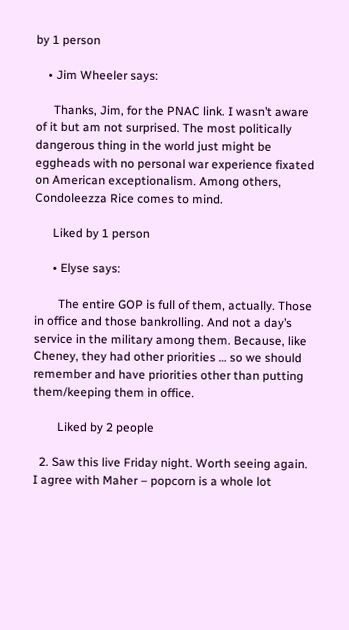by 1 person

    • Jim Wheeler says:

      Thanks, Jim, for the PNAC link. I wasn’t aware of it but am not surprised. The most politically dangerous thing in the world just might be eggheads with no personal war experience fixated on American exceptionalism. Among others, Condoleezza Rice comes to mind.

      Liked by 1 person

      • Elyse says:

        The entire GOP is full of them, actually. Those in office and those bankrolling. And not a day’s service in the military among them. Because, like Cheney, they had other priorities … so we should remember and have priorities other than putting them/keeping them in office.

        Liked by 2 people

  2. Saw this live Friday night. Worth seeing again. I agree with Maher – popcorn is a whole lot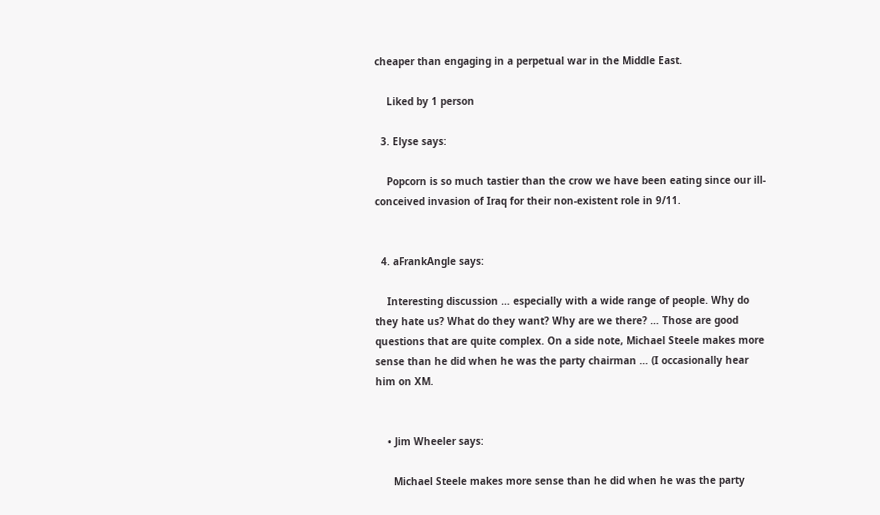cheaper than engaging in a perpetual war in the Middle East.

    Liked by 1 person

  3. Elyse says:

    Popcorn is so much tastier than the crow we have been eating since our ill-conceived invasion of Iraq for their non-existent role in 9/11.


  4. aFrankAngle says:

    Interesting discussion … especially with a wide range of people. Why do they hate us? What do they want? Why are we there? … Those are good questions that are quite complex. On a side note, Michael Steele makes more sense than he did when he was the party chairman … (I occasionally hear him on XM.


    • Jim Wheeler says:

      Michael Steele makes more sense than he did when he was the party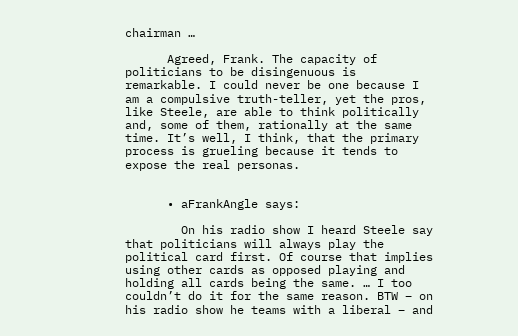chairman …

      Agreed, Frank. The capacity of politicians to be disingenuous is remarkable. I could never be one because I am a compulsive truth-teller, yet the pros, like Steele, are able to think politically and, some of them, rationally at the same time. It’s well, I think, that the primary process is grueling because it tends to expose the real personas.


      • aFrankAngle says:

        On his radio show I heard Steele say that politicians will always play the political card first. Of course that implies using other cards as opposed playing and holding all cards being the same. … I too couldn’t do it for the same reason. BTW – on his radio show he teams with a liberal – and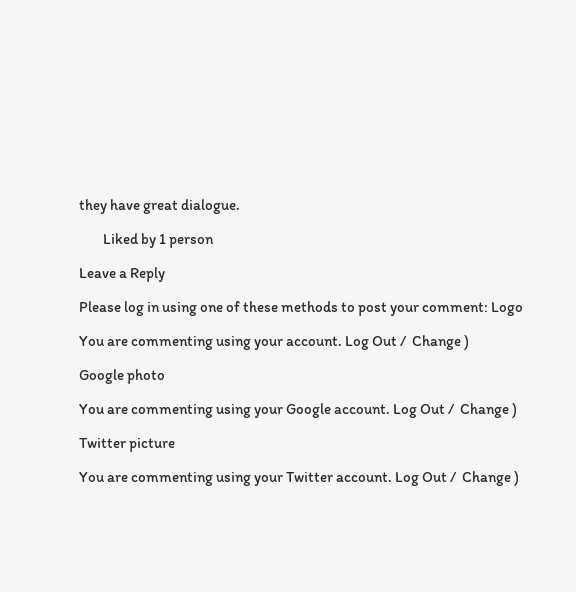they have great dialogue.

        Liked by 1 person

Leave a Reply

Please log in using one of these methods to post your comment: Logo

You are commenting using your account. Log Out /  Change )

Google photo

You are commenting using your Google account. Log Out /  Change )

Twitter picture

You are commenting using your Twitter account. Log Out /  Change )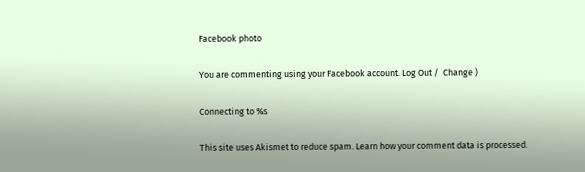Facebook photo

You are commenting using your Facebook account. Log Out /  Change )

Connecting to %s

This site uses Akismet to reduce spam. Learn how your comment data is processed.